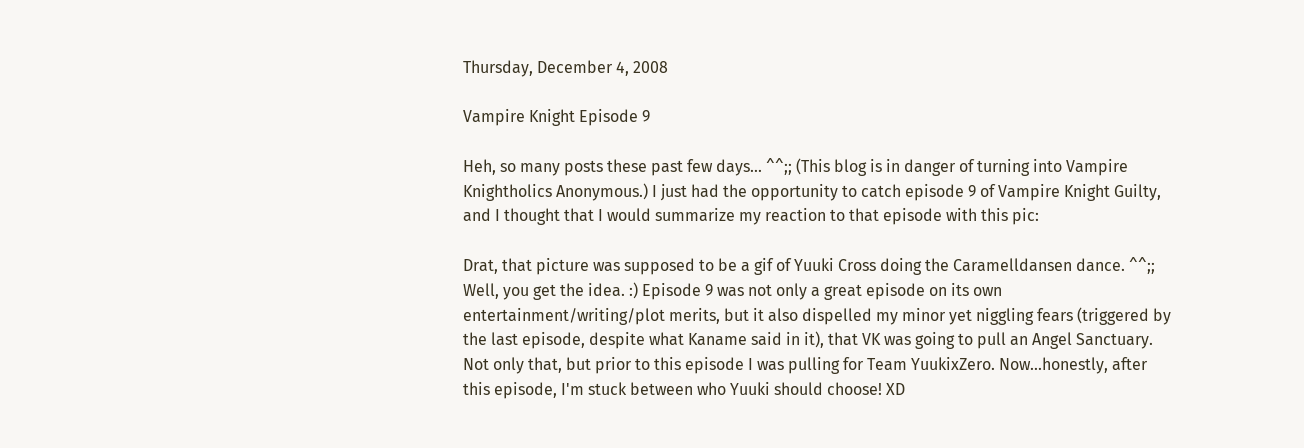Thursday, December 4, 2008

Vampire Knight Episode 9

Heh, so many posts these past few days... ^^;; (This blog is in danger of turning into Vampire Knightholics Anonymous.) I just had the opportunity to catch episode 9 of Vampire Knight Guilty, and I thought that I would summarize my reaction to that episode with this pic:

Drat, that picture was supposed to be a gif of Yuuki Cross doing the Caramelldansen dance. ^^;; Well, you get the idea. :) Episode 9 was not only a great episode on its own entertainment/writing/plot merits, but it also dispelled my minor yet niggling fears (triggered by the last episode, despite what Kaname said in it), that VK was going to pull an Angel Sanctuary. Not only that, but prior to this episode I was pulling for Team YuukixZero. Now...honestly, after this episode, I'm stuck between who Yuuki should choose! XD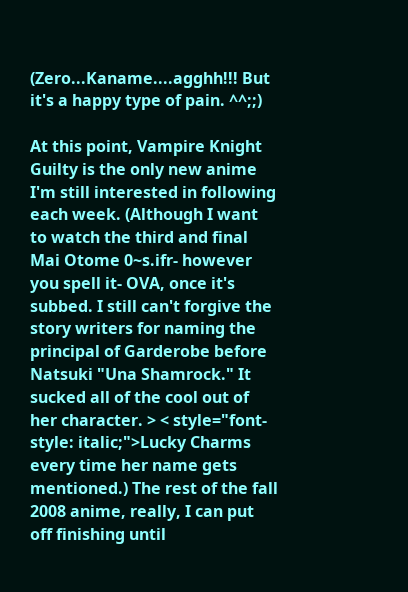(Zero...Kaname....agghh!!! But it's a happy type of pain. ^^;;)

At this point, Vampire Knight Guilty is the only new anime I'm still interested in following each week. (Although I want to watch the third and final Mai Otome 0~s.ifr- however you spell it- OVA, once it's subbed. I still can't forgive the story writers for naming the principal of Garderobe before Natsuki "Una Shamrock." It sucked all of the cool out of her character. > < style="font-style: italic;">Lucky Charms every time her name gets mentioned.) The rest of the fall 2008 anime, really, I can put off finishing until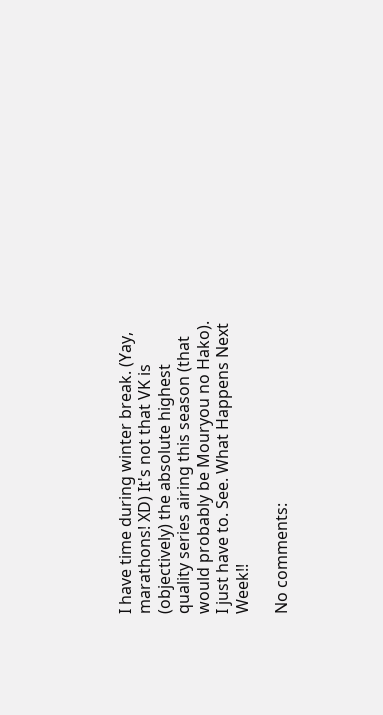I have time during winter break. (Yay, marathons! XD) It's not that VK is (objectively) the absolute highest quality series airing this season (that would probably be Mouryou no Hako). I just have to. See. What Happens Next Week!!

No comments: